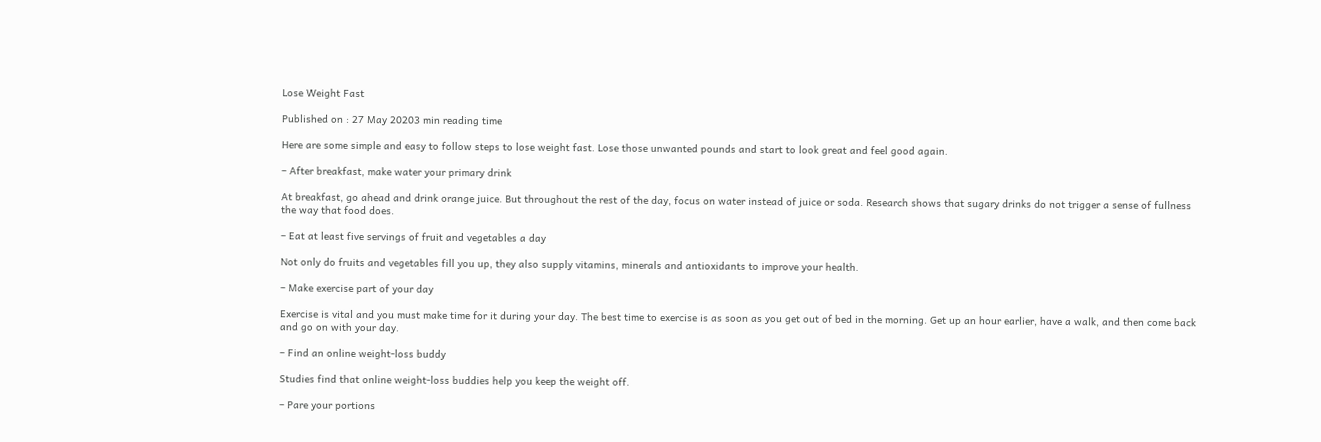Lose Weight Fast

Published on : 27 May 20203 min reading time

Here are some simple and easy to follow steps to lose weight fast. Lose those unwanted pounds and start to look great and feel good again.

– After breakfast, make water your primary drink

At breakfast, go ahead and drink orange juice. But throughout the rest of the day, focus on water instead of juice or soda. Research shows that sugary drinks do not trigger a sense of fullness the way that food does.

– Eat at least five servings of fruit and vegetables a day

Not only do fruits and vegetables fill you up, they also supply vitamins, minerals and antioxidants to improve your health.

– Make exercise part of your day

Exercise is vital and you must make time for it during your day. The best time to exercise is as soon as you get out of bed in the morning. Get up an hour earlier, have a walk, and then come back and go on with your day.

– Find an online weight-loss buddy

Studies find that online weight-loss buddies help you keep the weight off.

– Pare your portions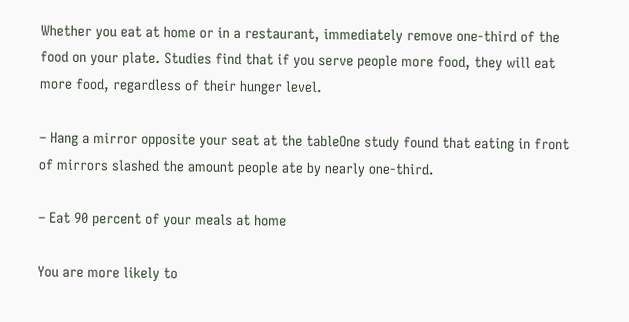Whether you eat at home or in a restaurant, immediately remove one-third of the food on your plate. Studies find that if you serve people more food, they will eat more food, regardless of their hunger level.

– Hang a mirror opposite your seat at the tableOne study found that eating in front of mirrors slashed the amount people ate by nearly one-third.

– Eat 90 percent of your meals at home

You are more likely to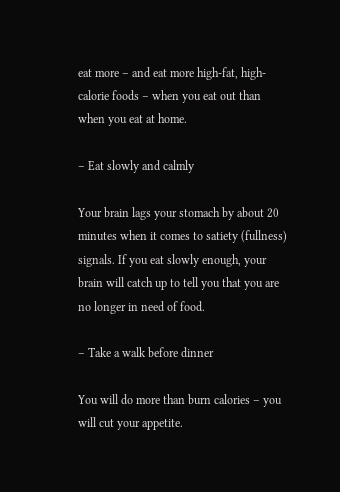eat more – and eat more high-fat, high-calorie foods – when you eat out than when you eat at home.

– Eat slowly and calmly

Your brain lags your stomach by about 20 minutes when it comes to satiety (fullness) signals. If you eat slowly enough, your brain will catch up to tell you that you are no longer in need of food.

– Take a walk before dinner

You will do more than burn calories – you will cut your appetite.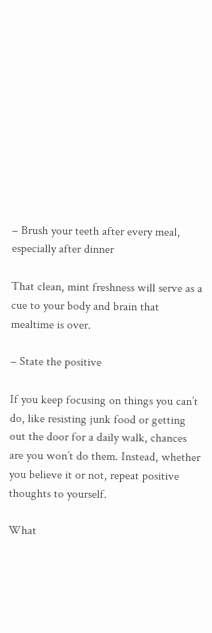– Brush your teeth after every meal, especially after dinner

That clean, mint freshness will serve as a cue to your body and brain that mealtime is over.

– State the positive

If you keep focusing on things you can’t do, like resisting junk food or getting out the door for a daily walk, chances are you won’t do them. Instead, whether you believe it or not, repeat positive thoughts to yourself.

What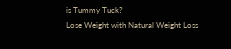is Tummy Tuck?
Lose Weight with Natural Weight Loss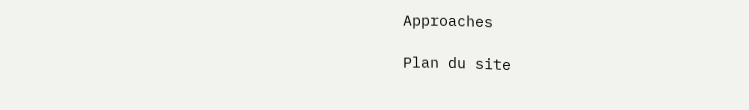Approaches

Plan du site